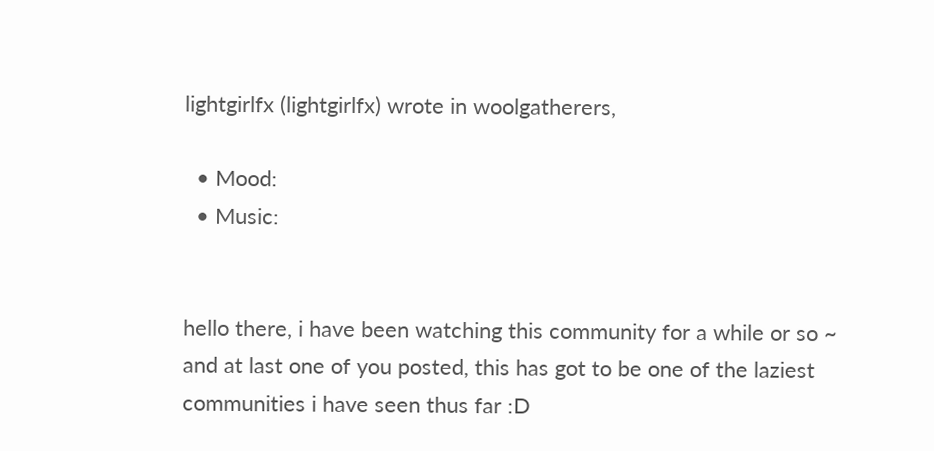lightgirlfx (lightgirlfx) wrote in woolgatherers,

  • Mood:
  • Music:


hello there, i have been watching this community for a while or so ~ and at last one of you posted, this has got to be one of the laziest communities i have seen thus far :D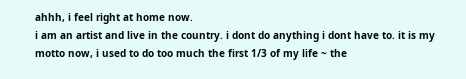ahhh, i feel right at home now.
i am an artist and live in the country. i dont do anything i dont have to. it is my motto now, i used to do too much the first 1/3 of my life ~ the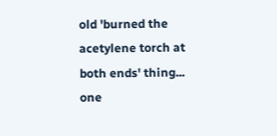old 'burned the acetylene torch at both ends' thing...
one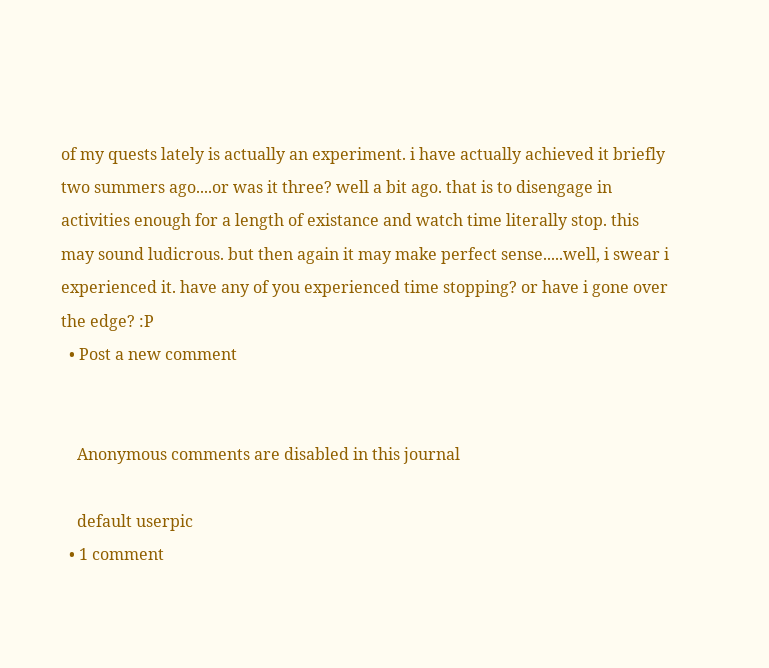of my quests lately is actually an experiment. i have actually achieved it briefly two summers ago....or was it three? well a bit ago. that is to disengage in activities enough for a length of existance and watch time literally stop. this may sound ludicrous. but then again it may make perfect sense.....well, i swear i experienced it. have any of you experienced time stopping? or have i gone over the edge? :P
  • Post a new comment


    Anonymous comments are disabled in this journal

    default userpic
  • 1 comment